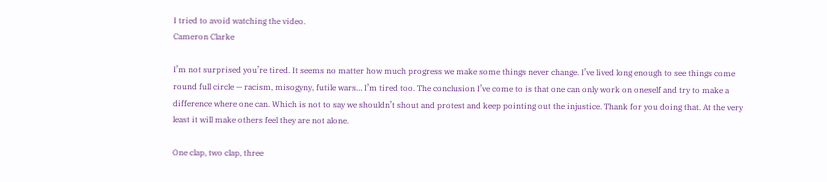I tried to avoid watching the video.
Cameron Clarke

I’m not surprised you’re tired. It seems no matter how much progress we make some things never change. I’ve lived long enough to see things come round full circle — racism, misogyny, futile wars… I’m tired too. The conclusion I’ve come to is that one can only work on oneself and try to make a difference where one can. Which is not to say we shouldn’t shout and protest and keep pointing out the injustice. Thank for you doing that. At the very least it will make others feel they are not alone.

One clap, two clap, three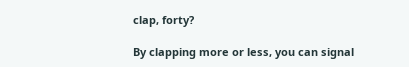clap, forty?

By clapping more or less, you can signal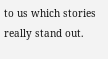to us which stories really stand out.